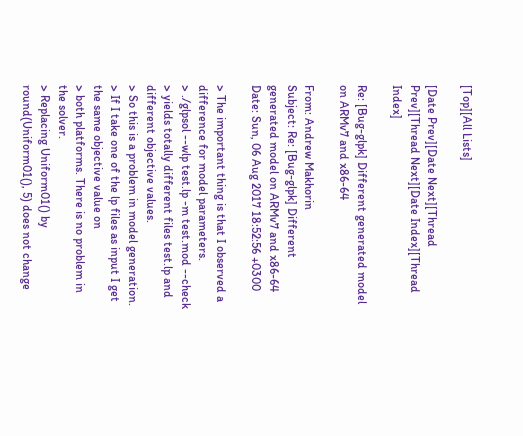[Top][All Lists]

[Date Prev][Date Next][Thread Prev][Thread Next][Date Index][Thread Index]

Re: [Bug-glpk] Different generated model on ARMv7 and x86-64

From: Andrew Makhorin
Subject: Re: [Bug-glpk] Different generated model on ARMv7 and x86-64
Date: Sun, 06 Aug 2017 18:52:56 +0300

> The important thing is that I observed a difference for model parameters.
> ./glpsol --wlp test.lp -m test.mod --check
> yields totally different files test.lp and different objective values.
> So this is a problem in model generation.
> If I take one of the lp files as input I get the same objective value on
> both platforms. There is no problem in the solver.
> Replacing Uniform01() by round(Uniform01(), 5) does not change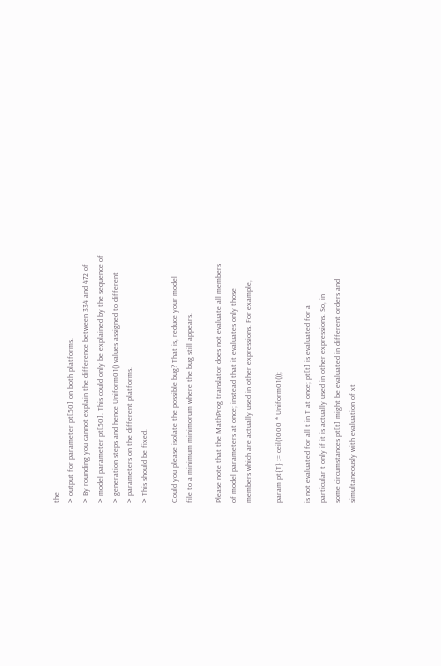the
> output for parameter pt[50] on both platforms.
> By rounding you cannot explain the difference between 334 and 472 of
> model parameter pt[50]. This could only be explained by the sequence of
> generation steps and hence Uniform01() values assigned to different
> parameters on the different platforms.
> This should be fixed.

Could you please isolate the possible bug? That is, reduce your model
file to a minimum minimorum where the bug still appears.

Please note that the MathProg translator does not evaluate all members
of model parameters at once; instead that it evaluates only those
members which are actually used in other expressions. For example,

param pt{T} := ceil(1000 * Uniform01());

is not evaluated for all t in T at once; pt[t] is evaluated for a
particular t only if it is actually used in other expressions. So, in
some circumstances pt[t] might be evaluated in different orders and
simultaneously with evaluation of xt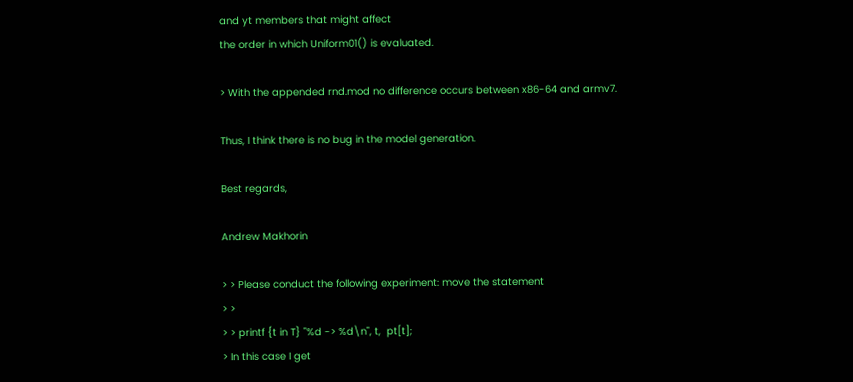and yt members that might affect
the order in which Uniform01() is evaluated.

> With the appended rnd.mod no difference occurs between x86-64 and armv7.

Thus, I think there is no bug in the model generation.

Best regards,

Andrew Makhorin

> > Please conduct the following experiment: move the statement
> >
> > printf {t in T} "%d -> %d\n", t,  pt[t];
> In this case I get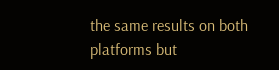the same results on both platforms but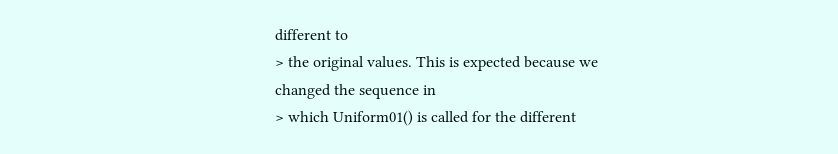different to
> the original values. This is expected because we changed the sequence in
> which Uniform01() is called for the different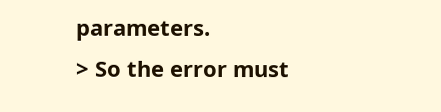parameters.
> So the error must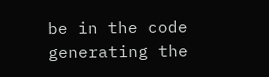be in the code generating the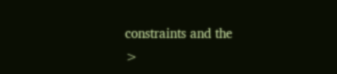constraints and the
>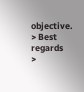objective.
> Best regards
>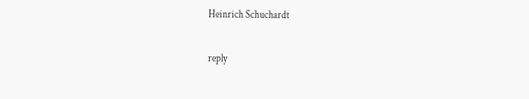Heinrich Schuchardt

reply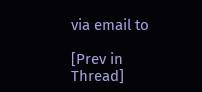via email to

[Prev in Thread]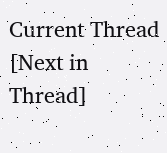Current Thread [Next in Thread]